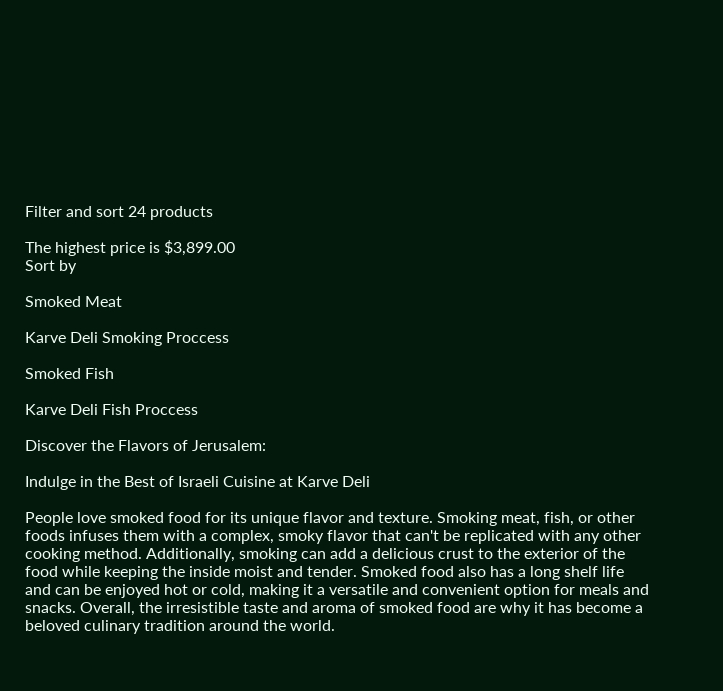Filter and sort 24 products

The highest price is $3,899.00
Sort by

Smoked Meat

Karve Deli Smoking Proccess

Smoked Fish

Karve Deli Fish Proccess

Discover the Flavors of Jerusalem:

Indulge in the Best of Israeli Cuisine at Karve Deli

People love smoked food for its unique flavor and texture. Smoking meat, fish, or other foods infuses them with a complex, smoky flavor that can't be replicated with any other cooking method. Additionally, smoking can add a delicious crust to the exterior of the food while keeping the inside moist and tender. Smoked food also has a long shelf life and can be enjoyed hot or cold, making it a versatile and convenient option for meals and snacks. Overall, the irresistible taste and aroma of smoked food are why it has become a beloved culinary tradition around the world.